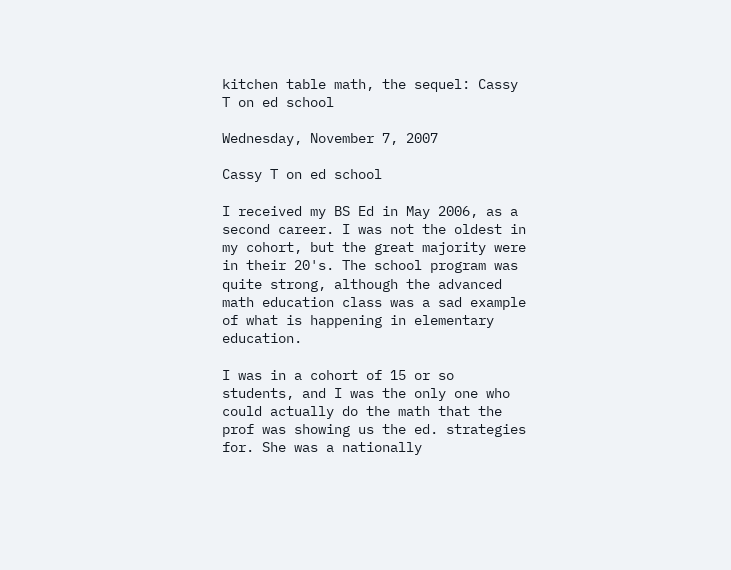kitchen table math, the sequel: Cassy T on ed school

Wednesday, November 7, 2007

Cassy T on ed school

I received my BS Ed in May 2006, as a second career. I was not the oldest in my cohort, but the great majority were in their 20's. The school program was quite strong, although the advanced math education class was a sad example of what is happening in elementary education.

I was in a cohort of 15 or so students, and I was the only one who could actually do the math that the prof was showing us the ed. strategies for. She was a nationally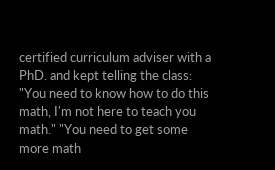certified curriculum adviser with a PhD. and kept telling the class: "You need to know how to do this math, I'm not here to teach you math." "You need to get some more math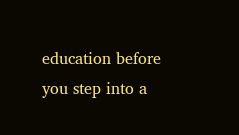education before you step into a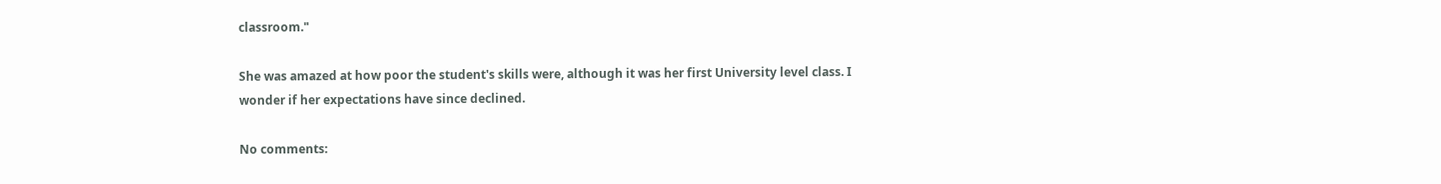classroom."

She was amazed at how poor the student's skills were, although it was her first University level class. I wonder if her expectations have since declined.

No comments: